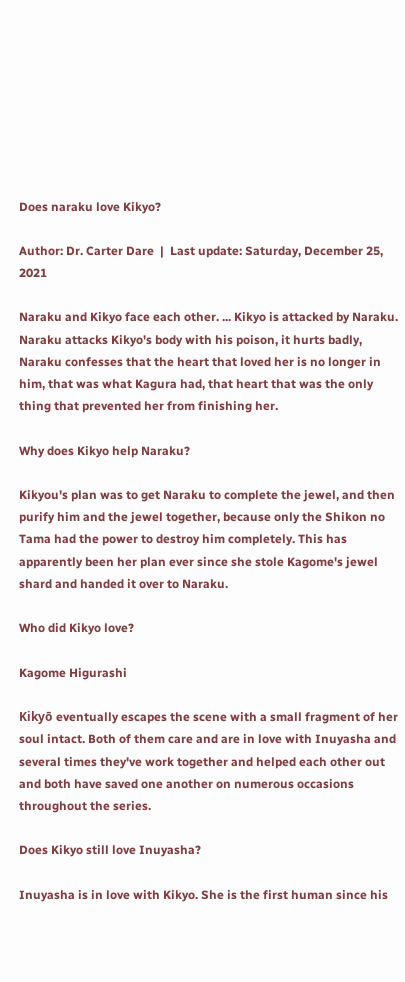Does naraku love Kikyo?

Author: Dr. Carter Dare  |  Last update: Saturday, December 25, 2021

Naraku and Kikyo face each other. ... Kikyo is attacked by Naraku. Naraku attacks Kikyo's body with his poison, it hurts badly, Naraku confesses that the heart that loved her is no longer in him, that was what Kagura had, that heart that was the only thing that prevented her from finishing her.

Why does Kikyo help Naraku?

Kikyou's plan was to get Naraku to complete the jewel, and then purify him and the jewel together, because only the Shikon no Tama had the power to destroy him completely. This has apparently been her plan ever since she stole Kagome's jewel shard and handed it over to Naraku.

Who did Kikyo love?

Kagome Higurashi

Kikyō eventually escapes the scene with a small fragment of her soul intact. Both of them care and are in love with Inuyasha and several times they've work together and helped each other out and both have saved one another on numerous occasions throughout the series.

Does Kikyo still love Inuyasha?

Inuyasha is in love with Kikyo. She is the first human since his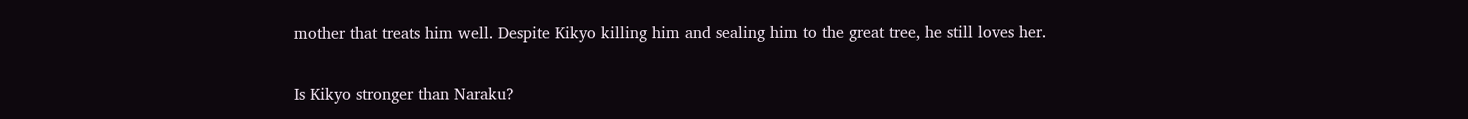mother that treats him well. Despite Kikyo killing him and sealing him to the great tree, he still loves her.

Is Kikyo stronger than Naraku?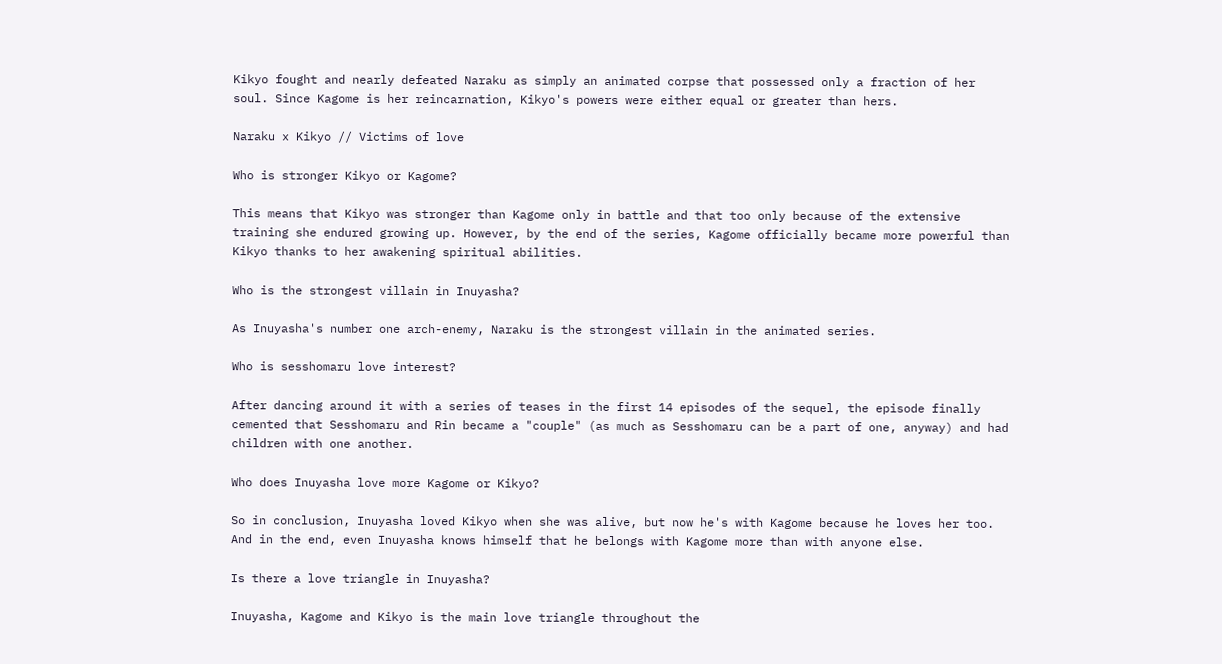Kikyo fought and nearly defeated Naraku as simply an animated corpse that possessed only a fraction of her soul. Since Kagome is her reincarnation, Kikyo's powers were either equal or greater than hers.

Naraku x Kikyo // Victims of love

Who is stronger Kikyo or Kagome?

This means that Kikyo was stronger than Kagome only in battle and that too only because of the extensive training she endured growing up. However, by the end of the series, Kagome officially became more powerful than Kikyo thanks to her awakening spiritual abilities.

Who is the strongest villain in Inuyasha?

As Inuyasha's number one arch-enemy, Naraku is the strongest villain in the animated series.

Who is sesshomaru love interest?

After dancing around it with a series of teases in the first 14 episodes of the sequel, the episode finally cemented that Sesshomaru and Rin became a "couple" (as much as Sesshomaru can be a part of one, anyway) and had children with one another.

Who does Inuyasha love more Kagome or Kikyo?

So in conclusion, Inuyasha loved Kikyo when she was alive, but now he's with Kagome because he loves her too. And in the end, even Inuyasha knows himself that he belongs with Kagome more than with anyone else.

Is there a love triangle in Inuyasha?

Inuyasha, Kagome and Kikyo is the main love triangle throughout the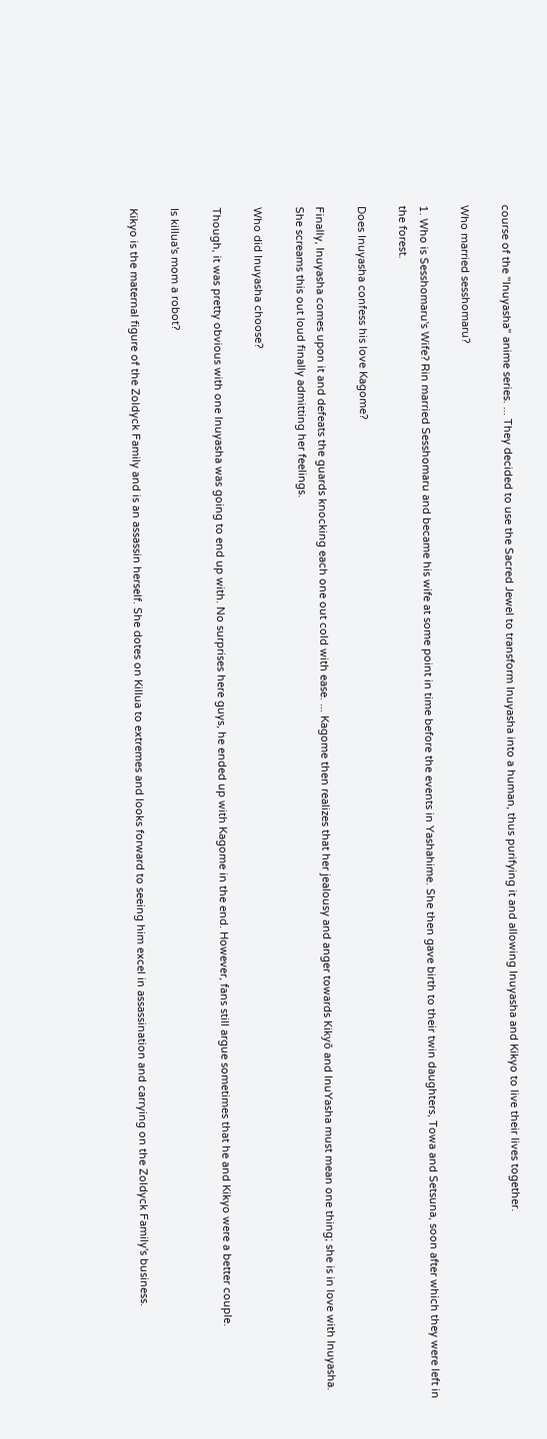course of the "Inuyasha" anime series. ... They decided to use the Sacred Jewel to transform Inuyasha into a human, thus purifying it and allowing Inuyasha and Kikyo to live their lives together.

Who married sesshomaru?

1. Who is Sesshomaru's Wife? Rin married Sesshomaru and became his wife at some point in time before the events in Yashahime. She then gave birth to their twin daughters, Towa and Setsuna, soon after which they were left in the forest.

Does Inuyasha confess his love Kagome?

Finally, Inuyasha comes upon it and defeats the guards knocking each one out cold with ease. ... Kagome then realizes that her jealousy and anger towards Kikyō and InuYasha must mean one thing; she is in love with Inuyasha. She screams this out loud finally admitting her feelings.

Who did Inuyasha choose?

Though, it was pretty obvious with one Inuyasha was going to end up with. No surprises here guys, he ended up with Kagome in the end. However, fans still argue sometimes that he and Kikyo were a better couple.

Is killua's mom a robot?

Kikyo is the maternal figure of the Zoldyck Family and is an assassin herself. She dotes on Killua to extremes and looks forward to seeing him excel in assassination and carrying on the Zoldyck Family's business.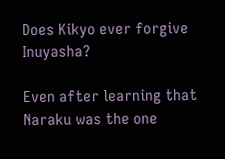Does Kikyo ever forgive Inuyasha?

Even after learning that Naraku was the one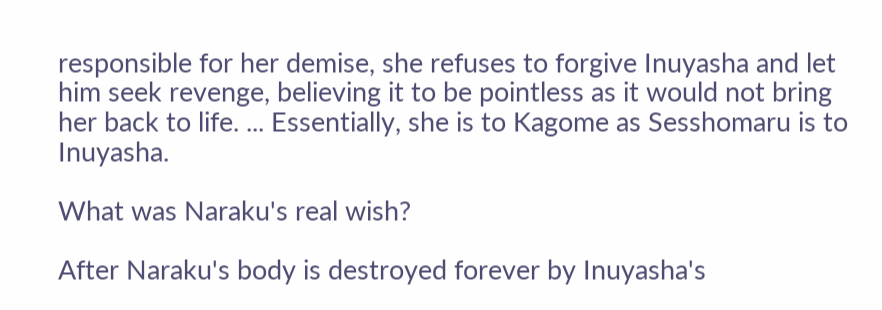responsible for her demise, she refuses to forgive Inuyasha and let him seek revenge, believing it to be pointless as it would not bring her back to life. ... Essentially, she is to Kagome as Sesshomaru is to Inuyasha.

What was Naraku's real wish?

After Naraku's body is destroyed forever by Inuyasha's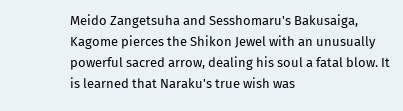Meido Zangetsuha and Sesshomaru's Bakusaiga, Kagome pierces the Shikon Jewel with an unusually powerful sacred arrow, dealing his soul a fatal blow. It is learned that Naraku's true wish was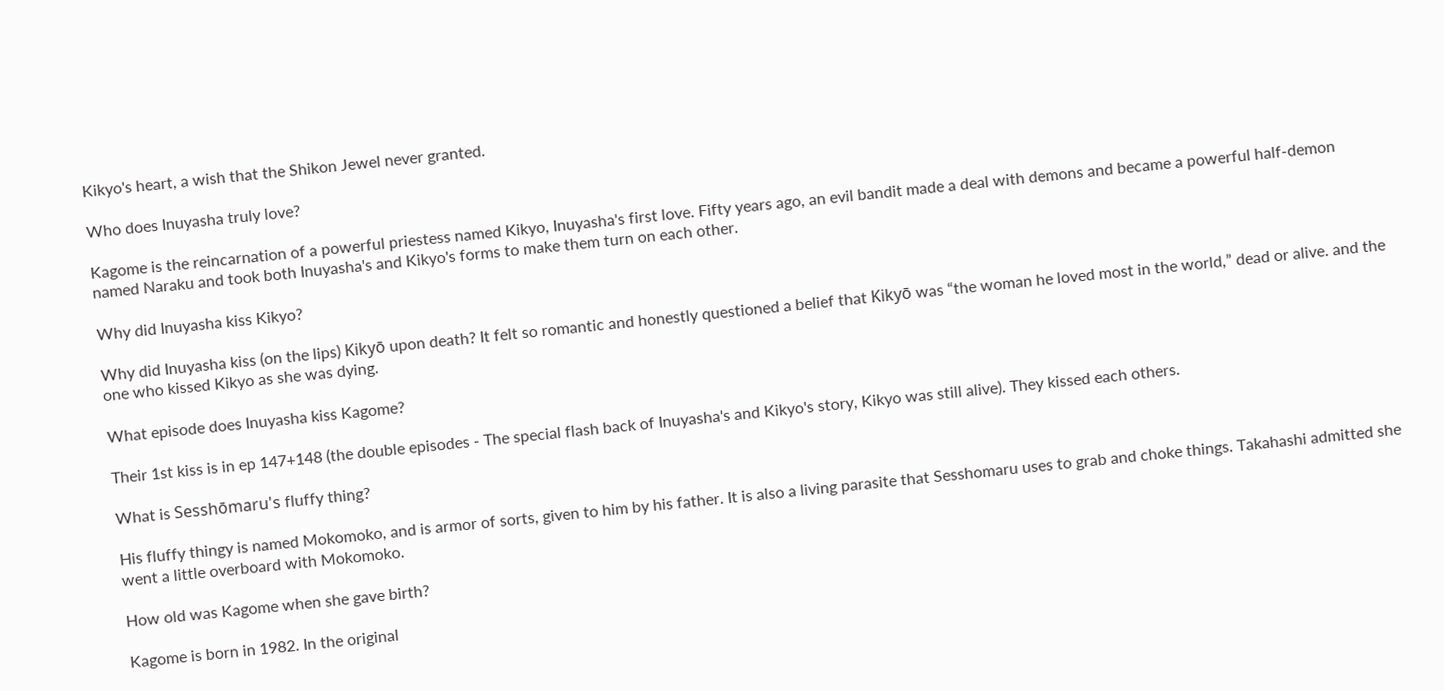Kikyo's heart, a wish that the Shikon Jewel never granted.

Who does Inuyasha truly love?

Kagome is the reincarnation of a powerful priestess named Kikyo, Inuyasha's first love. Fifty years ago, an evil bandit made a deal with demons and became a powerful half-demon named Naraku and took both Inuyasha's and Kikyo's forms to make them turn on each other.

Why did Inuyasha kiss Kikyo?

Why did Inuyasha kiss (on the lips) Kikyō upon death? It felt so romantic and honestly questioned a belief that Kikyō was “the woman he loved most in the world,” dead or alive. and the one who kissed Kikyo as she was dying.

What episode does Inuyasha kiss Kagome?

Their 1st kiss is in ep 147+148 (the double episodes - The special flash back of Inuyasha's and Kikyo's story, Kikyo was still alive). They kissed each others.

What is Sesshōmaru's fluffy thing?

His fluffy thingy is named Mokomoko, and is armor of sorts, given to him by his father. It is also a living parasite that Sesshomaru uses to grab and choke things. Takahashi admitted she went a little overboard with Mokomoko.

How old was Kagome when she gave birth?

Kagome is born in 1982. In the original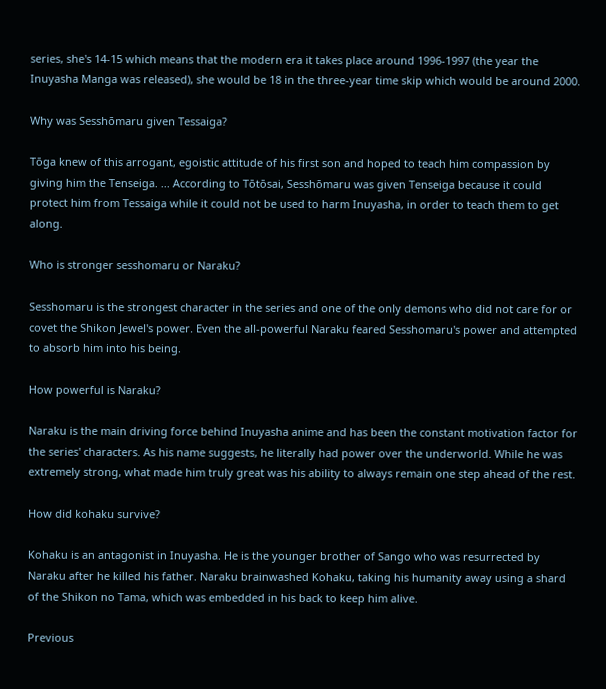series, she's 14-15 which means that the modern era it takes place around 1996-1997 (the year the Inuyasha Manga was released), she would be 18 in the three-year time skip which would be around 2000.

Why was Sesshōmaru given Tessaiga?

Tōga knew of this arrogant, egoistic attitude of his first son and hoped to teach him compassion by giving him the Tenseiga. ... According to Tōtōsai, Sesshōmaru was given Tenseiga because it could protect him from Tessaiga while it could not be used to harm Inuyasha, in order to teach them to get along.

Who is stronger sesshomaru or Naraku?

Sesshomaru is the strongest character in the series and one of the only demons who did not care for or covet the Shikon Jewel's power. Even the all-powerful Naraku feared Sesshomaru's power and attempted to absorb him into his being.

How powerful is Naraku?

Naraku is the main driving force behind Inuyasha anime and has been the constant motivation factor for the series' characters. As his name suggests, he literally had power over the underworld. While he was extremely strong, what made him truly great was his ability to always remain one step ahead of the rest.

How did kohaku survive?

Kohaku is an antagonist in Inuyasha. He is the younger brother of Sango who was resurrected by Naraku after he killed his father. Naraku brainwashed Kohaku, taking his humanity away using a shard of the Shikon no Tama, which was embedded in his back to keep him alive.

Previous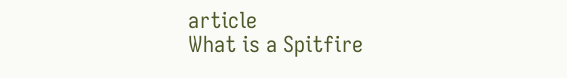article
What is a Spitfire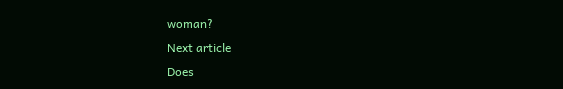woman?
Next article
Does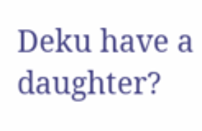Deku have a daughter?